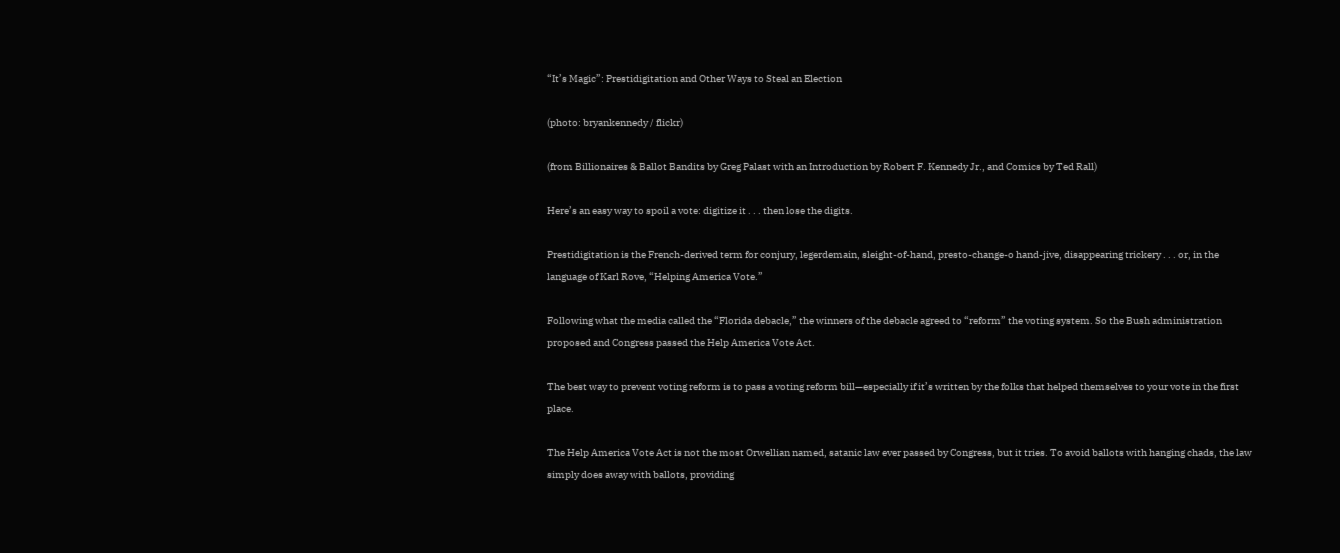“It’s Magic”: Prestidigitation and Other Ways to Steal an Election

(photo: bryankennedy / flickr)

(from Billionaires & Ballot Bandits by Greg Palast with an Introduction by Robert F. Kennedy Jr., and Comics by Ted Rall)

Here’s an easy way to spoil a vote: digitize it . . . then lose the digits.

Prestidigitation is the French-derived term for conjury, legerdemain, sleight-of-hand, presto-change-o hand-jive, disappearing trickery . . . or, in the language of Karl Rove, “Helping America Vote.”

Following what the media called the “Florida debacle,” the winners of the debacle agreed to “reform” the voting system. So the Bush administration proposed and Congress passed the Help America Vote Act.

The best way to prevent voting reform is to pass a voting reform bill—especially if it’s written by the folks that helped themselves to your vote in the first place.

The Help America Vote Act is not the most Orwellian named, satanic law ever passed by Congress, but it tries. To avoid ballots with hanging chads, the law simply does away with ballots, providing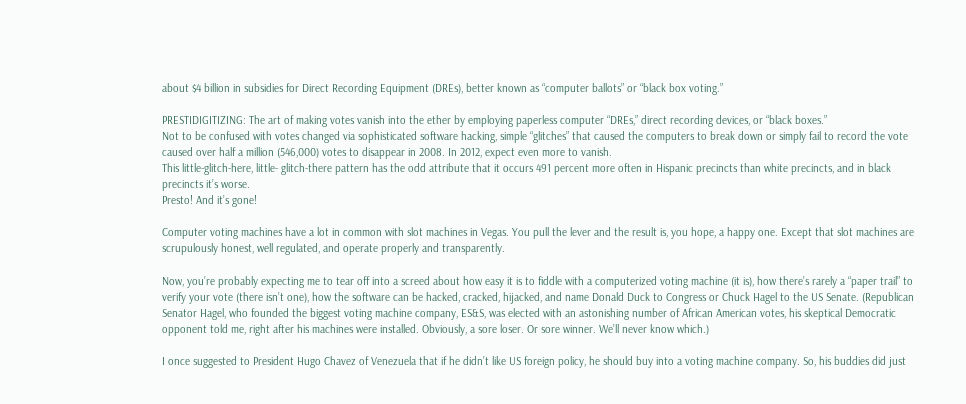about $4 billion in subsidies for Direct Recording Equipment (DREs), better known as “computer ballots” or “black box voting.”

PRESTIDIGITIZING: The art of making votes vanish into the ether by employing paperless computer “DREs,” direct recording devices, or “black boxes.”
Not to be confused with votes changed via sophisticated software hacking, simple “glitches” that caused the computers to break down or simply fail to record the vote caused over half a million (546,000) votes to disappear in 2008. In 2012, expect even more to vanish.
This little-glitch-here, little- glitch-there pattern has the odd attribute that it occurs 491 percent more often in Hispanic precincts than white precincts, and in black precincts it’s worse.
Presto! And it’s gone!

Computer voting machines have a lot in common with slot machines in Vegas. You pull the lever and the result is, you hope, a happy one. Except that slot machines are scrupulously honest, well regulated, and operate properly and transparently.

Now, you’re probably expecting me to tear off into a screed about how easy it is to fiddle with a computerized voting machine (it is), how there’s rarely a “paper trail” to verify your vote (there isn’t one), how the software can be hacked, cracked, hijacked, and name Donald Duck to Congress or Chuck Hagel to the US Senate. (Republican Senator Hagel, who founded the biggest voting machine company, ES&S, was elected with an astonishing number of African American votes, his skeptical Democratic opponent told me, right after his machines were installed. Obviously, a sore loser. Or sore winner. We’ll never know which.)

I once suggested to President Hugo Chavez of Venezuela that if he didn’t like US foreign policy, he should buy into a voting machine company. So, his buddies did just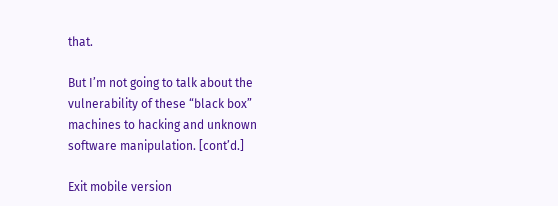that.

But I’m not going to talk about the vulnerability of these “black box” machines to hacking and unknown software manipulation. [cont’d.]

Exit mobile version